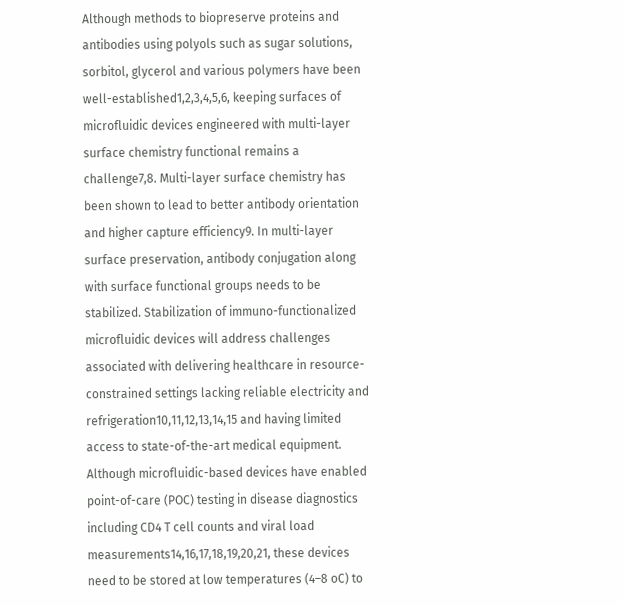Although methods to biopreserve proteins and antibodies using polyols such as sugar solutions, sorbitol, glycerol and various polymers have been well-established1,2,3,4,5,6, keeping surfaces of microfluidic devices engineered with multi-layer surface chemistry functional remains a challenge7,8. Multi-layer surface chemistry has been shown to lead to better antibody orientation and higher capture efficiency9. In multi-layer surface preservation, antibody conjugation along with surface functional groups needs to be stabilized. Stabilization of immuno-functionalized microfluidic devices will address challenges associated with delivering healthcare in resource-constrained settings lacking reliable electricity and refrigeration10,11,12,13,14,15 and having limited access to state-of-the-art medical equipment. Although microfluidic-based devices have enabled point-of-care (POC) testing in disease diagnostics including CD4 T cell counts and viral load measurements14,16,17,18,19,20,21, these devices need to be stored at low temperatures (4–8 oC) to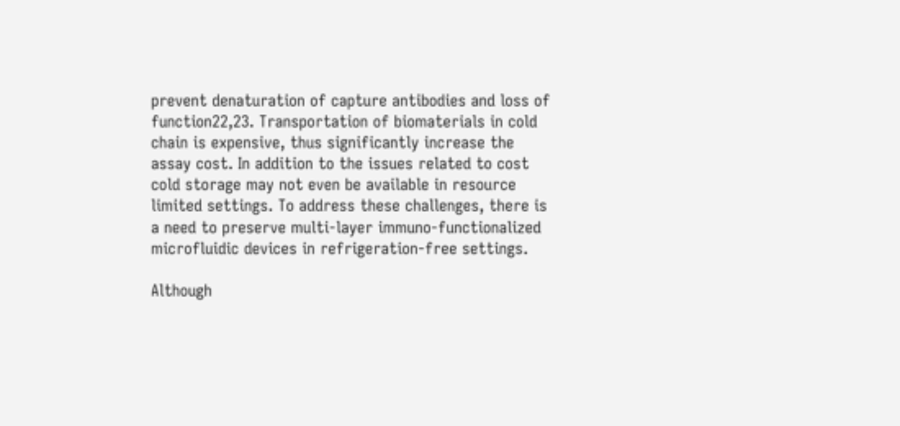prevent denaturation of capture antibodies and loss of function22,23. Transportation of biomaterials in cold chain is expensive, thus significantly increase the assay cost. In addition to the issues related to cost cold storage may not even be available in resource limited settings. To address these challenges, there is a need to preserve multi-layer immuno-functionalized microfluidic devices in refrigeration-free settings.

Although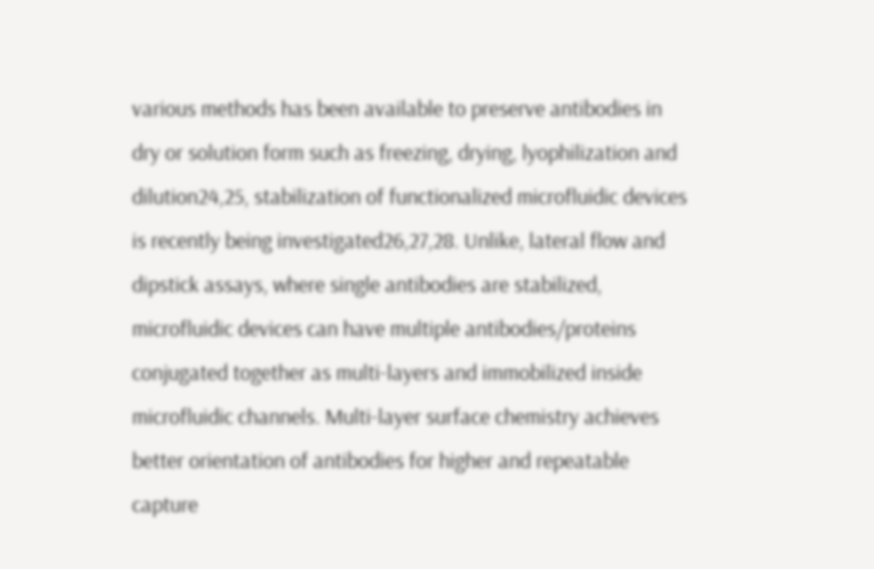various methods has been available to preserve antibodies in dry or solution form such as freezing, drying, lyophilization and dilution24,25, stabilization of functionalized microfluidic devices is recently being investigated26,27,28. Unlike, lateral flow and dipstick assays, where single antibodies are stabilized, microfluidic devices can have multiple antibodies/proteins conjugated together as multi-layers and immobilized inside microfluidic channels. Multi-layer surface chemistry achieves better orientation of antibodies for higher and repeatable capture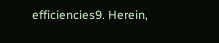efficiencies9. Herein,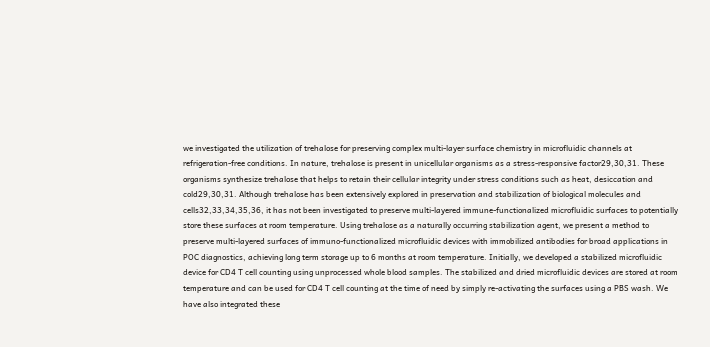we investigated the utilization of trehalose for preserving complex multi-layer surface chemistry in microfluidic channels at refrigeration-free conditions. In nature, trehalose is present in unicellular organisms as a stress-responsive factor29,30,31. These organisms synthesize trehalose that helps to retain their cellular integrity under stress conditions such as heat, desiccation and cold29,30,31. Although trehalose has been extensively explored in preservation and stabilization of biological molecules and cells32,33,34,35,36, it has not been investigated to preserve multi-layered immune-functionalized microfluidic surfaces to potentially store these surfaces at room temperature. Using trehalose as a naturally occurring stabilization agent, we present a method to preserve multi-layered surfaces of immuno-functionalized microfluidic devices with immobilized antibodies for broad applications in POC diagnostics, achieving long term storage up to 6 months at room temperature. Initially, we developed a stabilized microfluidic device for CD4 T cell counting using unprocessed whole blood samples. The stabilized and dried microfluidic devices are stored at room temperature and can be used for CD4 T cell counting at the time of need by simply re-activating the surfaces using a PBS wash. We have also integrated these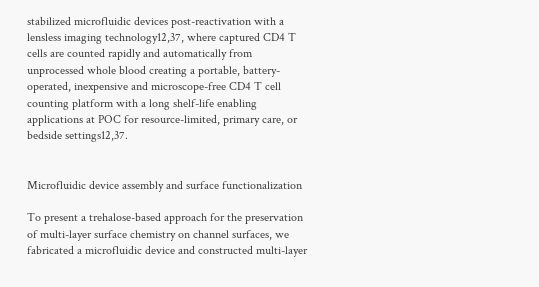stabilized microfluidic devices post-reactivation with a lensless imaging technology12,37, where captured CD4 T cells are counted rapidly and automatically from unprocessed whole blood creating a portable, battery-operated, inexpensive and microscope-free CD4 T cell counting platform with a long shelf-life enabling applications at POC for resource-limited, primary care, or bedside settings12,37.


Microfluidic device assembly and surface functionalization

To present a trehalose-based approach for the preservation of multi-layer surface chemistry on channel surfaces, we fabricated a microfluidic device and constructed multi-layer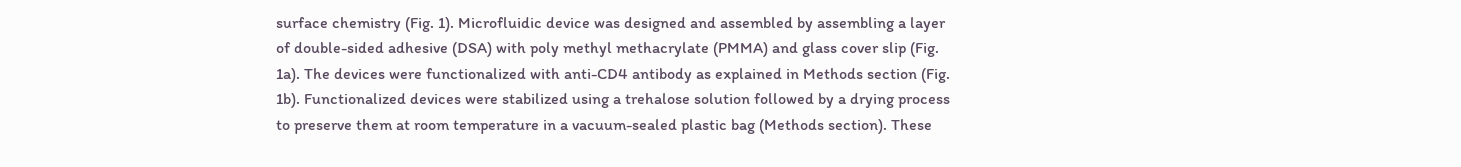surface chemistry (Fig. 1). Microfluidic device was designed and assembled by assembling a layer of double-sided adhesive (DSA) with poly methyl methacrylate (PMMA) and glass cover slip (Fig. 1a). The devices were functionalized with anti-CD4 antibody as explained in Methods section (Fig. 1b). Functionalized devices were stabilized using a trehalose solution followed by a drying process to preserve them at room temperature in a vacuum-sealed plastic bag (Methods section). These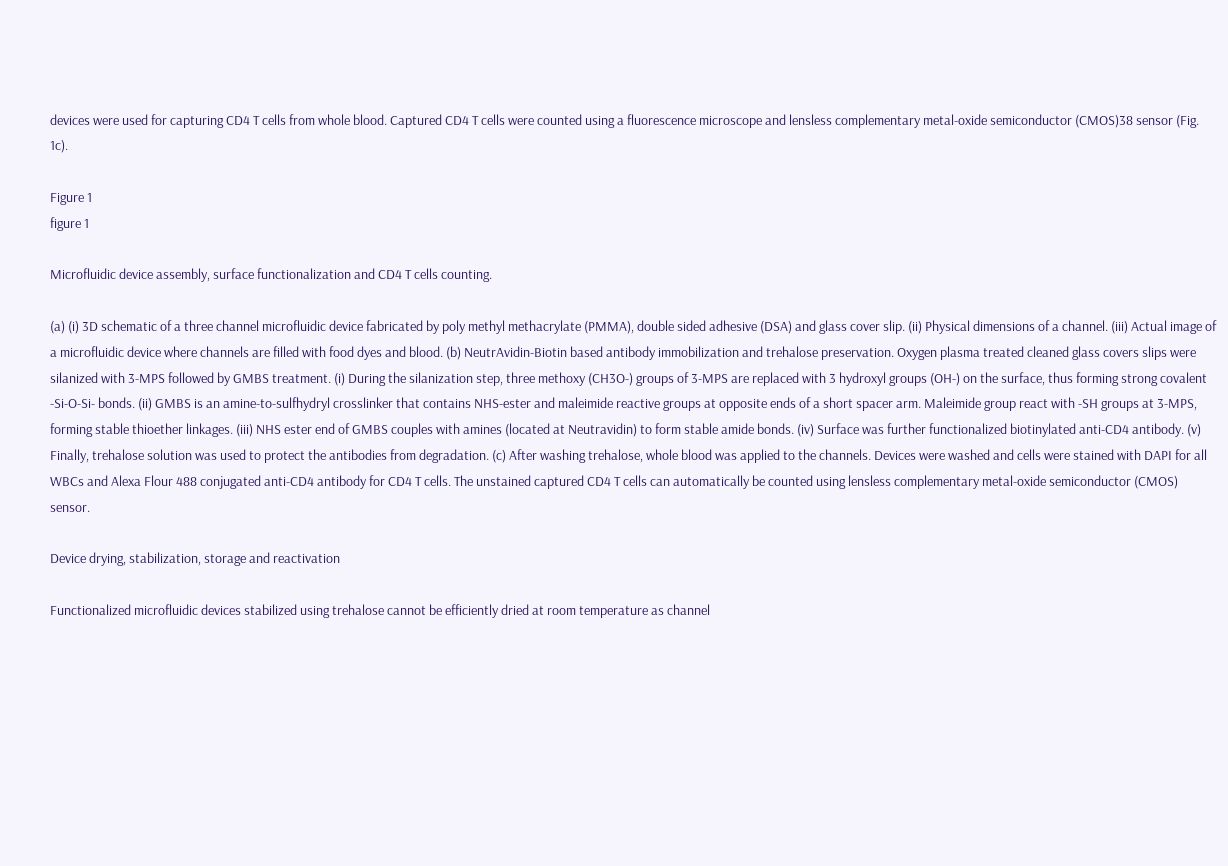devices were used for capturing CD4 T cells from whole blood. Captured CD4 T cells were counted using a fluorescence microscope and lensless complementary metal-oxide semiconductor (CMOS)38 sensor (Fig. 1c).

Figure 1
figure 1

Microfluidic device assembly, surface functionalization and CD4 T cells counting.

(a) (i) 3D schematic of a three channel microfluidic device fabricated by poly methyl methacrylate (PMMA), double sided adhesive (DSA) and glass cover slip. (ii) Physical dimensions of a channel. (iii) Actual image of a microfluidic device where channels are filled with food dyes and blood. (b) NeutrAvidin-Biotin based antibody immobilization and trehalose preservation. Oxygen plasma treated cleaned glass covers slips were silanized with 3-MPS followed by GMBS treatment. (i) During the silanization step, three methoxy (CH3O-) groups of 3-MPS are replaced with 3 hydroxyl groups (OH-) on the surface, thus forming strong covalent -Si-O-Si- bonds. (ii) GMBS is an amine-to-sulfhydryl crosslinker that contains NHS-ester and maleimide reactive groups at opposite ends of a short spacer arm. Maleimide group react with -SH groups at 3-MPS, forming stable thioether linkages. (iii) NHS ester end of GMBS couples with amines (located at Neutravidin) to form stable amide bonds. (iv) Surface was further functionalized biotinylated anti-CD4 antibody. (v) Finally, trehalose solution was used to protect the antibodies from degradation. (c) After washing trehalose, whole blood was applied to the channels. Devices were washed and cells were stained with DAPI for all WBCs and Alexa Flour 488 conjugated anti-CD4 antibody for CD4 T cells. The unstained captured CD4 T cells can automatically be counted using lensless complementary metal-oxide semiconductor (CMOS) sensor.

Device drying, stabilization, storage and reactivation

Functionalized microfluidic devices stabilized using trehalose cannot be efficiently dried at room temperature as channel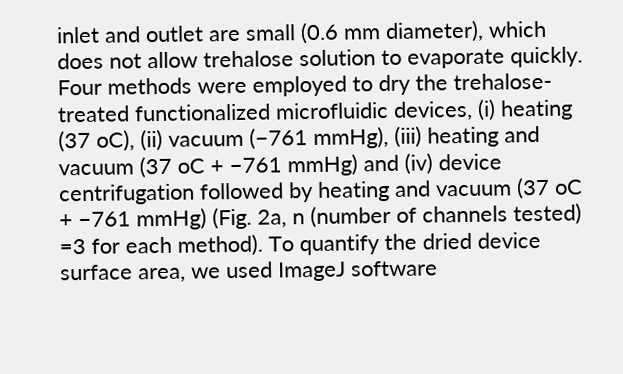inlet and outlet are small (0.6 mm diameter), which does not allow trehalose solution to evaporate quickly. Four methods were employed to dry the trehalose-treated functionalized microfluidic devices, (i) heating (37 oC), (ii) vacuum (−761 mmHg), (iii) heating and vacuum (37 oC + −761 mmHg) and (iv) device centrifugation followed by heating and vacuum (37 oC + −761 mmHg) (Fig. 2a, n (number of channels tested) =3 for each method). To quantify the dried device surface area, we used ImageJ software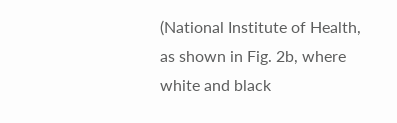(National Institute of Health, as shown in Fig. 2b, where white and black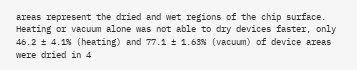areas represent the dried and wet regions of the chip surface. Heating or vacuum alone was not able to dry devices faster, only 46.2 ± 4.1% (heating) and 77.1 ± 1.63% (vacuum) of device areas were dried in 4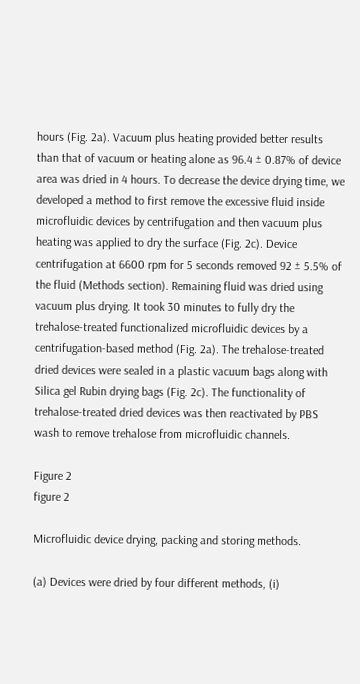hours (Fig. 2a). Vacuum plus heating provided better results than that of vacuum or heating alone as 96.4 ± 0.87% of device area was dried in 4 hours. To decrease the device drying time, we developed a method to first remove the excessive fluid inside microfluidic devices by centrifugation and then vacuum plus heating was applied to dry the surface (Fig. 2c). Device centrifugation at 6600 rpm for 5 seconds removed 92 ± 5.5% of the fluid (Methods section). Remaining fluid was dried using vacuum plus drying. It took 30 minutes to fully dry the trehalose-treated functionalized microfluidic devices by a centrifugation-based method (Fig. 2a). The trehalose-treated dried devices were sealed in a plastic vacuum bags along with Silica gel Rubin drying bags (Fig. 2c). The functionality of trehalose-treated dried devices was then reactivated by PBS wash to remove trehalose from microfluidic channels.

Figure 2
figure 2

Microfluidic device drying, packing and storing methods.

(a) Devices were dried by four different methods, (i)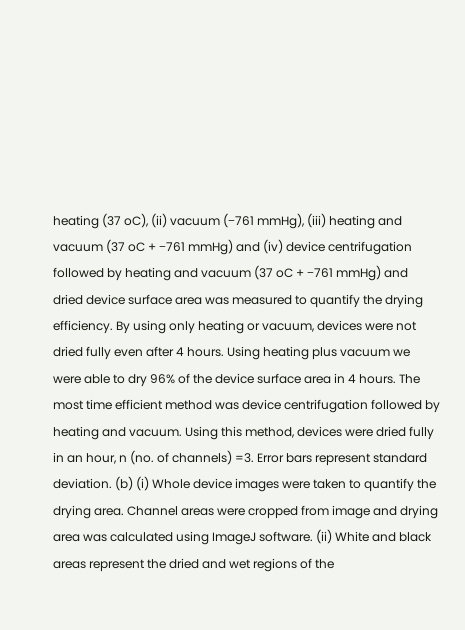heating (37 oC), (ii) vacuum (−761 mmHg), (iii) heating and vacuum (37 oC + −761 mmHg) and (iv) device centrifugation followed by heating and vacuum (37 oC + −761 mmHg) and dried device surface area was measured to quantify the drying efficiency. By using only heating or vacuum, devices were not dried fully even after 4 hours. Using heating plus vacuum we were able to dry 96% of the device surface area in 4 hours. The most time efficient method was device centrifugation followed by heating and vacuum. Using this method, devices were dried fully in an hour, n (no. of channels) =3. Error bars represent standard deviation. (b) (i) Whole device images were taken to quantify the drying area. Channel areas were cropped from image and drying area was calculated using ImageJ software. (ii) White and black areas represent the dried and wet regions of the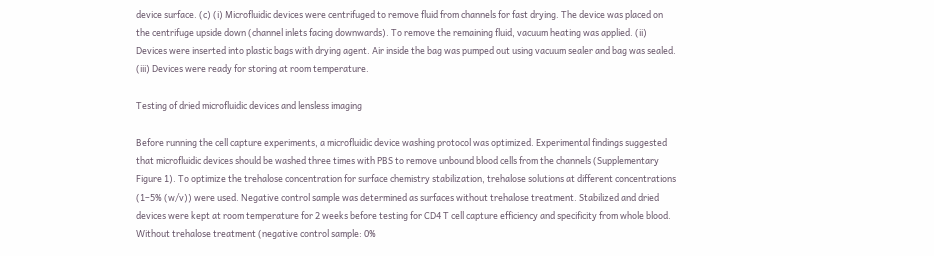device surface. (c) (i) Microfluidic devices were centrifuged to remove fluid from channels for fast drying. The device was placed on the centrifuge upside down (channel inlets facing downwards). To remove the remaining fluid, vacuum heating was applied. (ii) Devices were inserted into plastic bags with drying agent. Air inside the bag was pumped out using vacuum sealer and bag was sealed. (iii) Devices were ready for storing at room temperature.

Testing of dried microfluidic devices and lensless imaging

Before running the cell capture experiments, a microfluidic device washing protocol was optimized. Experimental findings suggested that microfluidic devices should be washed three times with PBS to remove unbound blood cells from the channels (Supplementary Figure 1). To optimize the trehalose concentration for surface chemistry stabilization, trehalose solutions at different concentrations (1–5% (w/v)) were used. Negative control sample was determined as surfaces without trehalose treatment. Stabilized and dried devices were kept at room temperature for 2 weeks before testing for CD4 T cell capture efficiency and specificity from whole blood. Without trehalose treatment (negative control sample: 0%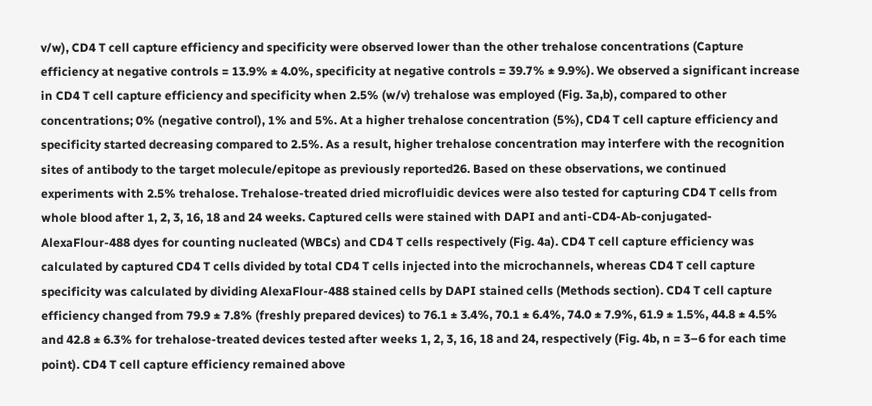v/w), CD4 T cell capture efficiency and specificity were observed lower than the other trehalose concentrations (Capture efficiency at negative controls = 13.9% ± 4.0%, specificity at negative controls = 39.7% ± 9.9%). We observed a significant increase in CD4 T cell capture efficiency and specificity when 2.5% (w/v) trehalose was employed (Fig. 3a,b), compared to other concentrations; 0% (negative control), 1% and 5%. At a higher trehalose concentration (5%), CD4 T cell capture efficiency and specificity started decreasing compared to 2.5%. As a result, higher trehalose concentration may interfere with the recognition sites of antibody to the target molecule/epitope as previously reported26. Based on these observations, we continued experiments with 2.5% trehalose. Trehalose-treated dried microfluidic devices were also tested for capturing CD4 T cells from whole blood after 1, 2, 3, 16, 18 and 24 weeks. Captured cells were stained with DAPI and anti-CD4-Ab-conjugated-AlexaFlour-488 dyes for counting nucleated (WBCs) and CD4 T cells respectively (Fig. 4a). CD4 T cell capture efficiency was calculated by captured CD4 T cells divided by total CD4 T cells injected into the microchannels, whereas CD4 T cell capture specificity was calculated by dividing AlexaFlour-488 stained cells by DAPI stained cells (Methods section). CD4 T cell capture efficiency changed from 79.9 ± 7.8% (freshly prepared devices) to 76.1 ± 3.4%, 70.1 ± 6.4%, 74.0 ± 7.9%, 61.9 ± 1.5%, 44.8 ± 4.5% and 42.8 ± 6.3% for trehalose-treated devices tested after weeks 1, 2, 3, 16, 18 and 24, respectively (Fig. 4b, n = 3–6 for each time point). CD4 T cell capture efficiency remained above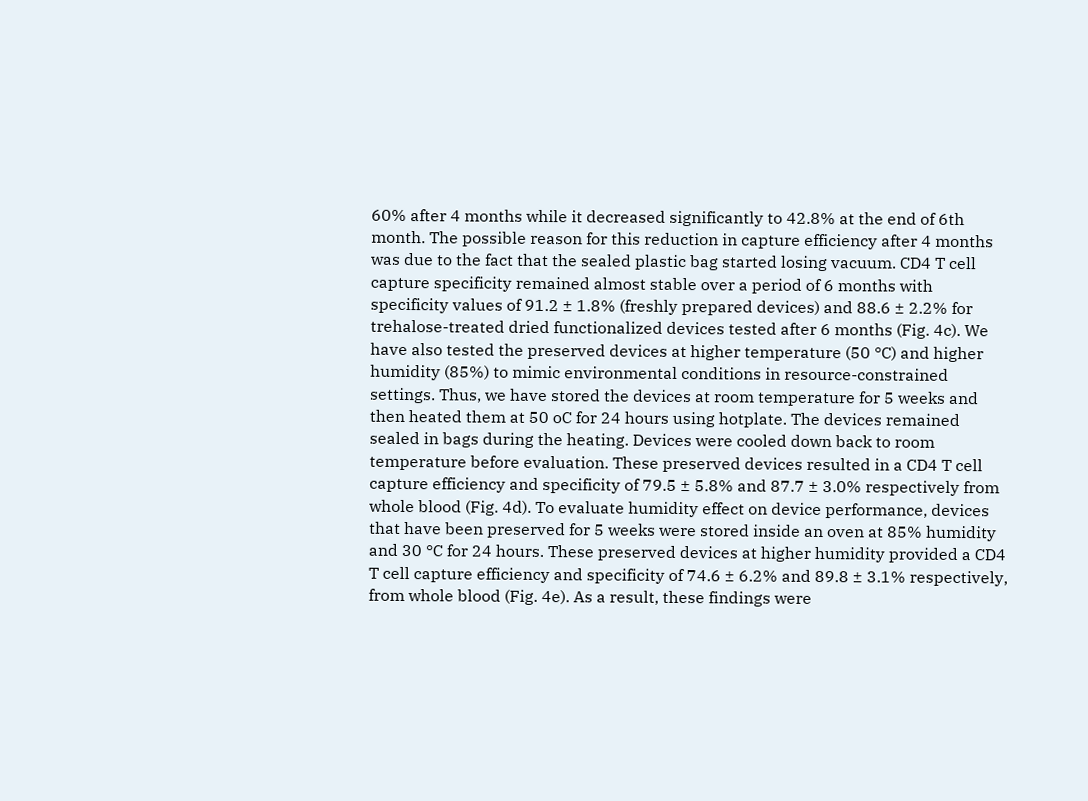60% after 4 months while it decreased significantly to 42.8% at the end of 6th month. The possible reason for this reduction in capture efficiency after 4 months was due to the fact that the sealed plastic bag started losing vacuum. CD4 T cell capture specificity remained almost stable over a period of 6 months with specificity values of 91.2 ± 1.8% (freshly prepared devices) and 88.6 ± 2.2% for trehalose-treated dried functionalized devices tested after 6 months (Fig. 4c). We have also tested the preserved devices at higher temperature (50 °C) and higher humidity (85%) to mimic environmental conditions in resource-constrained settings. Thus, we have stored the devices at room temperature for 5 weeks and then heated them at 50 oC for 24 hours using hotplate. The devices remained sealed in bags during the heating. Devices were cooled down back to room temperature before evaluation. These preserved devices resulted in a CD4 T cell capture efficiency and specificity of 79.5 ± 5.8% and 87.7 ± 3.0% respectively from whole blood (Fig. 4d). To evaluate humidity effect on device performance, devices that have been preserved for 5 weeks were stored inside an oven at 85% humidity and 30 °C for 24 hours. These preserved devices at higher humidity provided a CD4 T cell capture efficiency and specificity of 74.6 ± 6.2% and 89.8 ± 3.1% respectively, from whole blood (Fig. 4e). As a result, these findings were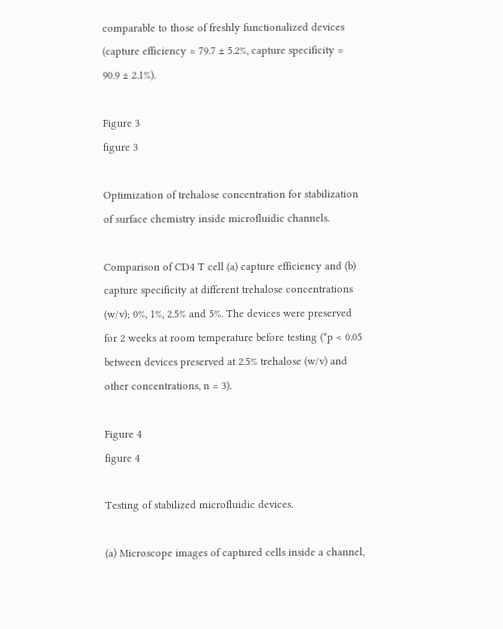comparable to those of freshly functionalized devices (capture efficiency = 79.7 ± 5.2%, capture specificity = 90.9 ± 2.1%).

Figure 3
figure 3

Optimization of trehalose concentration for stabilization of surface chemistry inside microfluidic channels.

Comparison of CD4 T cell (a) capture efficiency and (b) capture specificity at different trehalose concentrations (w/v); 0%, 1%, 2.5% and 5%. The devices were preserved for 2 weeks at room temperature before testing (*p < 0.05 between devices preserved at 2.5% trehalose (w/v) and other concentrations, n = 3).

Figure 4
figure 4

Testing of stabilized microfluidic devices.

(a) Microscope images of captured cells inside a channel,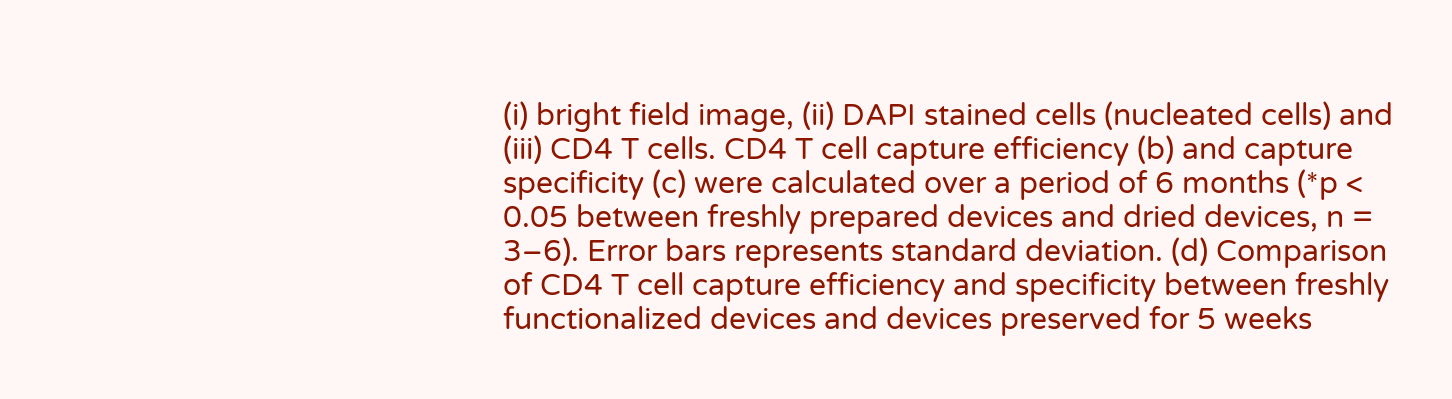(i) bright field image, (ii) DAPI stained cells (nucleated cells) and (iii) CD4 T cells. CD4 T cell capture efficiency (b) and capture specificity (c) were calculated over a period of 6 months (*p < 0.05 between freshly prepared devices and dried devices, n = 3–6). Error bars represents standard deviation. (d) Comparison of CD4 T cell capture efficiency and specificity between freshly functionalized devices and devices preserved for 5 weeks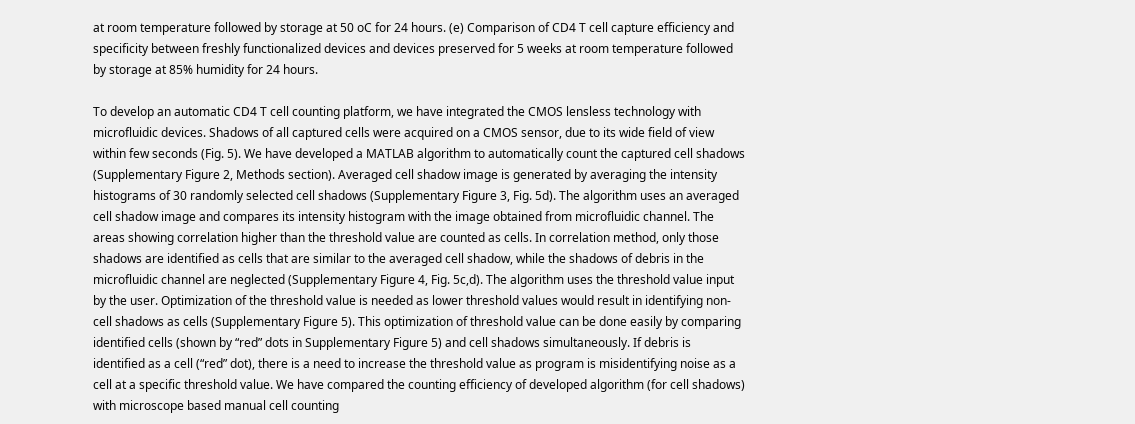at room temperature followed by storage at 50 oC for 24 hours. (e) Comparison of CD4 T cell capture efficiency and specificity between freshly functionalized devices and devices preserved for 5 weeks at room temperature followed by storage at 85% humidity for 24 hours.

To develop an automatic CD4 T cell counting platform, we have integrated the CMOS lensless technology with microfluidic devices. Shadows of all captured cells were acquired on a CMOS sensor, due to its wide field of view within few seconds (Fig. 5). We have developed a MATLAB algorithm to automatically count the captured cell shadows (Supplementary Figure 2, Methods section). Averaged cell shadow image is generated by averaging the intensity histograms of 30 randomly selected cell shadows (Supplementary Figure 3, Fig. 5d). The algorithm uses an averaged cell shadow image and compares its intensity histogram with the image obtained from microfluidic channel. The areas showing correlation higher than the threshold value are counted as cells. In correlation method, only those shadows are identified as cells that are similar to the averaged cell shadow, while the shadows of debris in the microfluidic channel are neglected (Supplementary Figure 4, Fig. 5c,d). The algorithm uses the threshold value input by the user. Optimization of the threshold value is needed as lower threshold values would result in identifying non-cell shadows as cells (Supplementary Figure 5). This optimization of threshold value can be done easily by comparing identified cells (shown by “red” dots in Supplementary Figure 5) and cell shadows simultaneously. If debris is identified as a cell (“red” dot), there is a need to increase the threshold value as program is misidentifying noise as a cell at a specific threshold value. We have compared the counting efficiency of developed algorithm (for cell shadows) with microscope based manual cell counting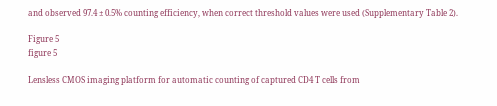and observed 97.4 ± 0.5% counting efficiency, when correct threshold values were used (Supplementary Table 2).

Figure 5
figure 5

Lensless CMOS imaging platform for automatic counting of captured CD4 T cells from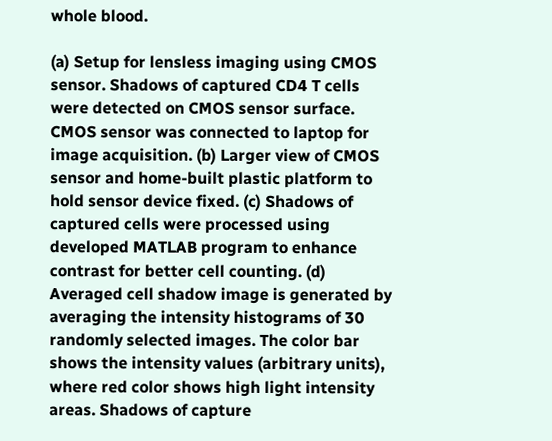whole blood.

(a) Setup for lensless imaging using CMOS sensor. Shadows of captured CD4 T cells were detected on CMOS sensor surface. CMOS sensor was connected to laptop for image acquisition. (b) Larger view of CMOS sensor and home-built plastic platform to hold sensor device fixed. (c) Shadows of captured cells were processed using developed MATLAB program to enhance contrast for better cell counting. (d) Averaged cell shadow image is generated by averaging the intensity histograms of 30 randomly selected images. The color bar shows the intensity values (arbitrary units), where red color shows high light intensity areas. Shadows of capture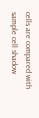cells are compared with sample cell shadow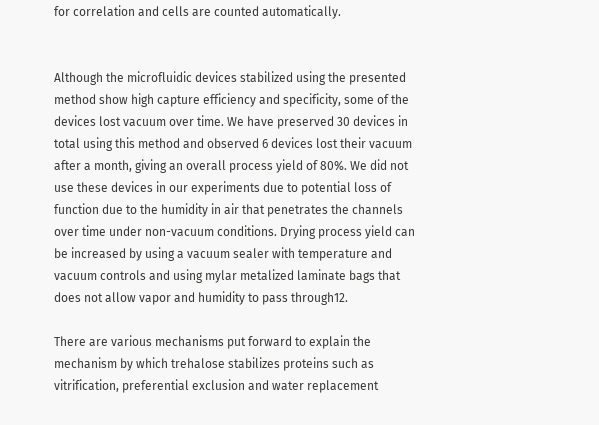for correlation and cells are counted automatically.


Although the microfluidic devices stabilized using the presented method show high capture efficiency and specificity, some of the devices lost vacuum over time. We have preserved 30 devices in total using this method and observed 6 devices lost their vacuum after a month, giving an overall process yield of 80%. We did not use these devices in our experiments due to potential loss of function due to the humidity in air that penetrates the channels over time under non-vacuum conditions. Drying process yield can be increased by using a vacuum sealer with temperature and vacuum controls and using mylar metalized laminate bags that does not allow vapor and humidity to pass through12.

There are various mechanisms put forward to explain the mechanism by which trehalose stabilizes proteins such as vitrification, preferential exclusion and water replacement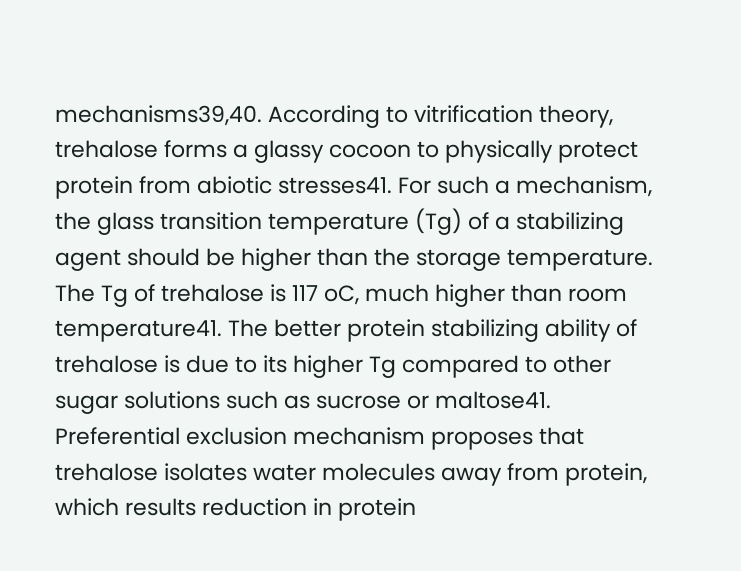mechanisms39,40. According to vitrification theory, trehalose forms a glassy cocoon to physically protect protein from abiotic stresses41. For such a mechanism, the glass transition temperature (Tg) of a stabilizing agent should be higher than the storage temperature. The Tg of trehalose is 117 oC, much higher than room temperature41. The better protein stabilizing ability of trehalose is due to its higher Tg compared to other sugar solutions such as sucrose or maltose41. Preferential exclusion mechanism proposes that trehalose isolates water molecules away from protein, which results reduction in protein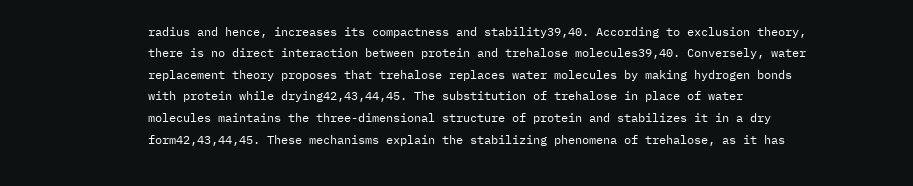radius and hence, increases its compactness and stability39,40. According to exclusion theory, there is no direct interaction between protein and trehalose molecules39,40. Conversely, water replacement theory proposes that trehalose replaces water molecules by making hydrogen bonds with protein while drying42,43,44,45. The substitution of trehalose in place of water molecules maintains the three-dimensional structure of protein and stabilizes it in a dry form42,43,44,45. These mechanisms explain the stabilizing phenomena of trehalose, as it has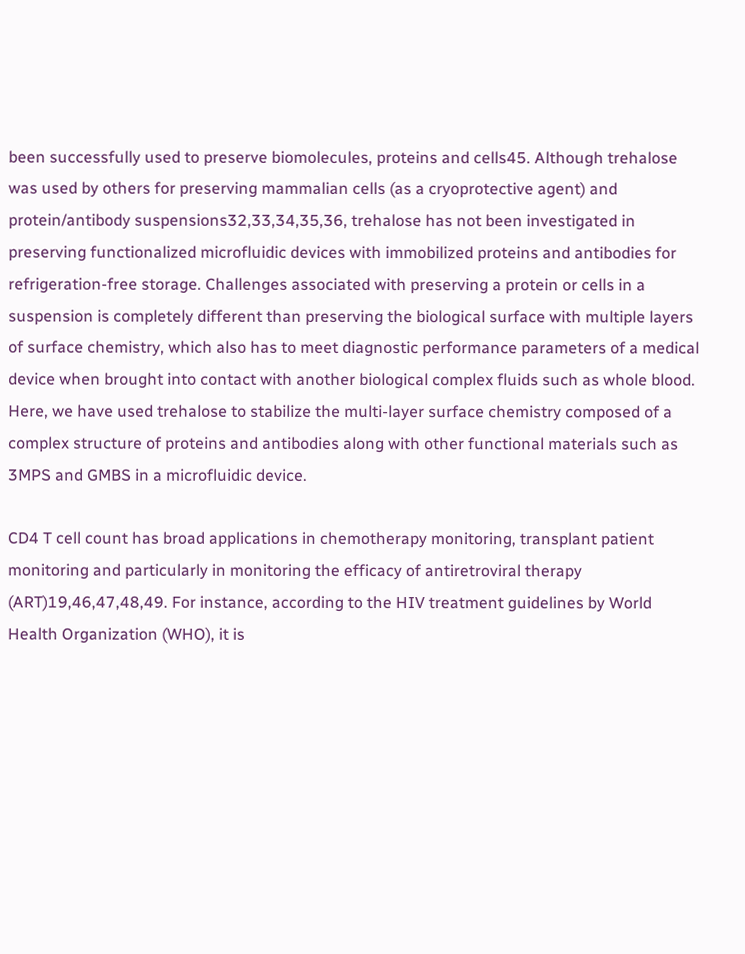been successfully used to preserve biomolecules, proteins and cells45. Although trehalose was used by others for preserving mammalian cells (as a cryoprotective agent) and protein/antibody suspensions32,33,34,35,36, trehalose has not been investigated in preserving functionalized microfluidic devices with immobilized proteins and antibodies for refrigeration-free storage. Challenges associated with preserving a protein or cells in a suspension is completely different than preserving the biological surface with multiple layers of surface chemistry, which also has to meet diagnostic performance parameters of a medical device when brought into contact with another biological complex fluids such as whole blood. Here, we have used trehalose to stabilize the multi-layer surface chemistry composed of a complex structure of proteins and antibodies along with other functional materials such as 3MPS and GMBS in a microfluidic device.

CD4 T cell count has broad applications in chemotherapy monitoring, transplant patient monitoring and particularly in monitoring the efficacy of antiretroviral therapy (ART)19,46,47,48,49. For instance, according to the HIV treatment guidelines by World Health Organization (WHO), it is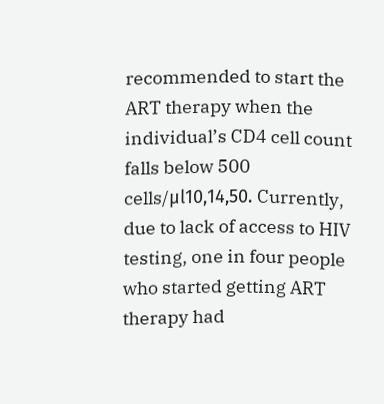recommended to start the ART therapy when the individual’s CD4 cell count falls below 500 cells/μl10,14,50. Currently, due to lack of access to HIV testing, one in four people who started getting ART therapy had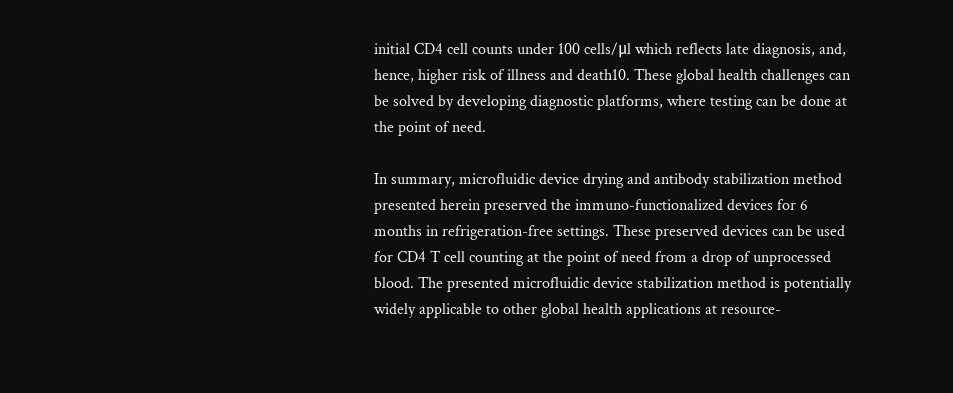initial CD4 cell counts under 100 cells/μl which reflects late diagnosis, and, hence, higher risk of illness and death10. These global health challenges can be solved by developing diagnostic platforms, where testing can be done at the point of need.

In summary, microfluidic device drying and antibody stabilization method presented herein preserved the immuno-functionalized devices for 6 months in refrigeration-free settings. These preserved devices can be used for CD4 T cell counting at the point of need from a drop of unprocessed blood. The presented microfluidic device stabilization method is potentially widely applicable to other global health applications at resource-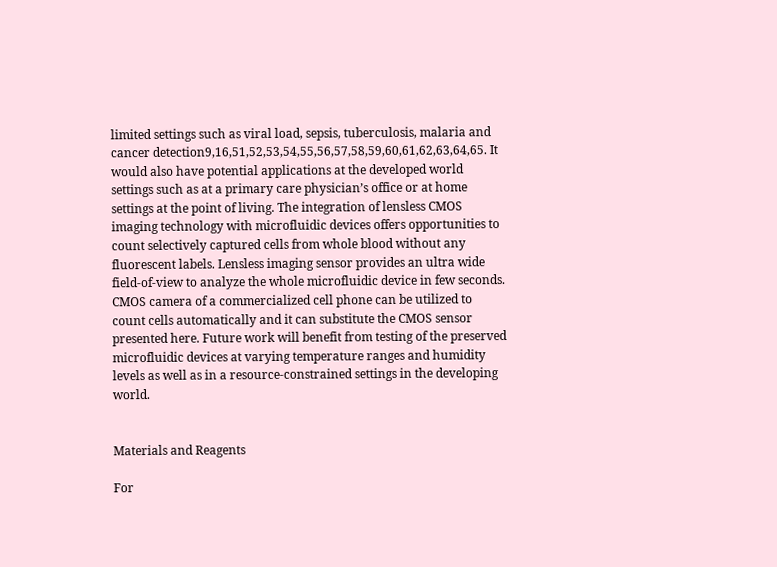limited settings such as viral load, sepsis, tuberculosis, malaria and cancer detection9,16,51,52,53,54,55,56,57,58,59,60,61,62,63,64,65. It would also have potential applications at the developed world settings such as at a primary care physician’s office or at home settings at the point of living. The integration of lensless CMOS imaging technology with microfluidic devices offers opportunities to count selectively captured cells from whole blood without any fluorescent labels. Lensless imaging sensor provides an ultra wide field-of-view to analyze the whole microfluidic device in few seconds. CMOS camera of a commercialized cell phone can be utilized to count cells automatically and it can substitute the CMOS sensor presented here. Future work will benefit from testing of the preserved microfluidic devices at varying temperature ranges and humidity levels as well as in a resource-constrained settings in the developing world.


Materials and Reagents

For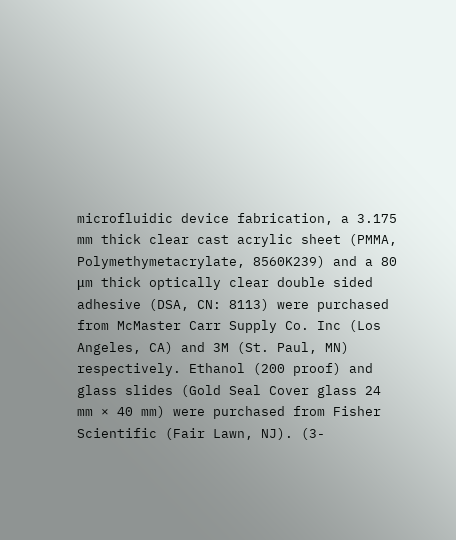microfluidic device fabrication, a 3.175 mm thick clear cast acrylic sheet (PMMA, Polymethymetacrylate, 8560K239) and a 80 μm thick optically clear double sided adhesive (DSA, CN: 8113) were purchased from McMaster Carr Supply Co. Inc (Los Angeles, CA) and 3M (St. Paul, MN) respectively. Ethanol (200 proof) and glass slides (Gold Seal Cover glass 24 mm × 40 mm) were purchased from Fisher Scientific (Fair Lawn, NJ). (3-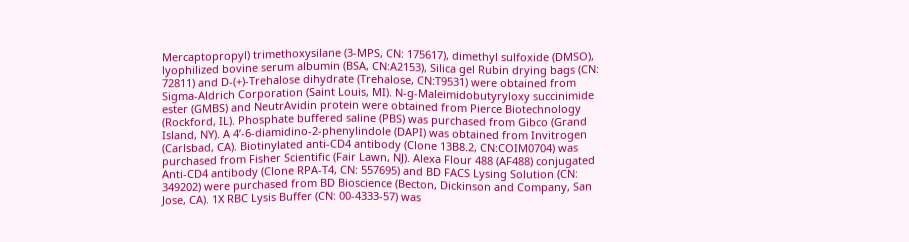Mercaptopropyl) trimethoxysilane (3-MPS, CN: 175617), dimethyl sulfoxide (DMSO), lyophilized bovine serum albumin (BSA, CN:A2153), Silica gel Rubin drying bags (CN: 72811) and D-(+)-Trehalose dihydrate (Trehalose, CN:T9531) were obtained from Sigma-Aldrich Corporation (Saint Louis, MI). N-g-Maleimidobutyryloxy succinimide ester (GMBS) and NeutrAvidin protein were obtained from Pierce Biotechnology (Rockford, IL). Phosphate buffered saline (PBS) was purchased from Gibco (Grand Island, NY). A 4’-6-diamidino-2-phenylindole (DAPI) was obtained from Invitrogen (Carlsbad, CA). Biotinylated anti-CD4 antibody (Clone 13B8.2, CN:COIM0704) was purchased from Fisher Scientific (Fair Lawn, NJ). Alexa Flour 488 (AF488) conjugated Anti-CD4 antibody (Clone RPA-T4, CN: 557695) and BD FACS Lysing Solution (CN: 349202) were purchased from BD Bioscience (Becton, Dickinson and Company, San Jose, CA). 1X RBC Lysis Buffer (CN: 00-4333-57) was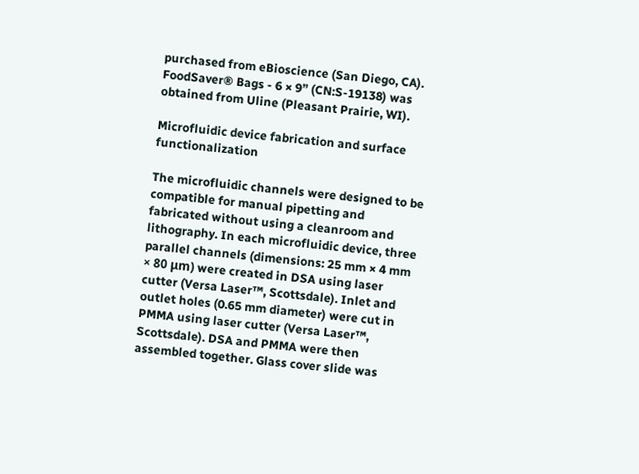purchased from eBioscience (San Diego, CA). FoodSaver® Bags - 6 × 9” (CN:S-19138) was obtained from Uline (Pleasant Prairie, WI).

Microfluidic device fabrication and surface functionalization

The microfluidic channels were designed to be compatible for manual pipetting and fabricated without using a cleanroom and lithography. In each microfluidic device, three parallel channels (dimensions: 25 mm × 4 mm × 80 μm) were created in DSA using laser cutter (Versa Laser™, Scottsdale). Inlet and outlet holes (0.65 mm diameter) were cut in PMMA using laser cutter (Versa Laser™, Scottsdale). DSA and PMMA were then assembled together. Glass cover slide was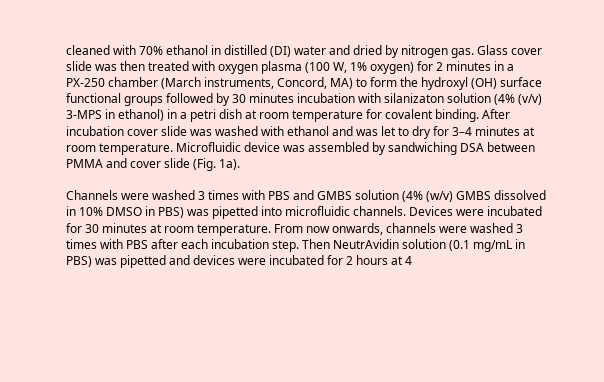cleaned with 70% ethanol in distilled (DI) water and dried by nitrogen gas. Glass cover slide was then treated with oxygen plasma (100 W, 1% oxygen) for 2 minutes in a PX-250 chamber (March instruments, Concord, MA) to form the hydroxyl (OH) surface functional groups followed by 30 minutes incubation with silanizaton solution (4% (v/v) 3-MPS in ethanol) in a petri dish at room temperature for covalent binding. After incubation cover slide was washed with ethanol and was let to dry for 3–4 minutes at room temperature. Microfluidic device was assembled by sandwiching DSA between PMMA and cover slide (Fig. 1a).

Channels were washed 3 times with PBS and GMBS solution (4% (w/v) GMBS dissolved in 10% DMSO in PBS) was pipetted into microfluidic channels. Devices were incubated for 30 minutes at room temperature. From now onwards, channels were washed 3 times with PBS after each incubation step. Then NeutrAvidin solution (0.1 mg/mL in PBS) was pipetted and devices were incubated for 2 hours at 4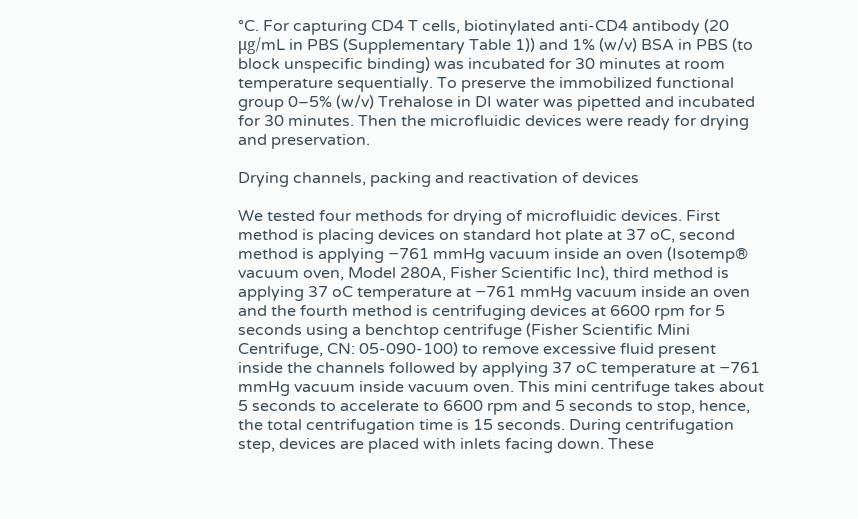°C. For capturing CD4 T cells, biotinylated anti-CD4 antibody (20 μg/mL in PBS (Supplementary Table 1)) and 1% (w/v) BSA in PBS (to block unspecific binding) was incubated for 30 minutes at room temperature sequentially. To preserve the immobilized functional group 0–5% (w/v) Trehalose in DI water was pipetted and incubated for 30 minutes. Then the microfluidic devices were ready for drying and preservation.

Drying channels, packing and reactivation of devices

We tested four methods for drying of microfluidic devices. First method is placing devices on standard hot plate at 37 oC, second method is applying −761 mmHg vacuum inside an oven (Isotemp® vacuum oven, Model 280A, Fisher Scientific Inc), third method is applying 37 oC temperature at −761 mmHg vacuum inside an oven and the fourth method is centrifuging devices at 6600 rpm for 5 seconds using a benchtop centrifuge (Fisher Scientific Mini Centrifuge, CN: 05-090-100) to remove excessive fluid present inside the channels followed by applying 37 oC temperature at −761 mmHg vacuum inside vacuum oven. This mini centrifuge takes about 5 seconds to accelerate to 6600 rpm and 5 seconds to stop, hence, the total centrifugation time is 15 seconds. During centrifugation step, devices are placed with inlets facing down. These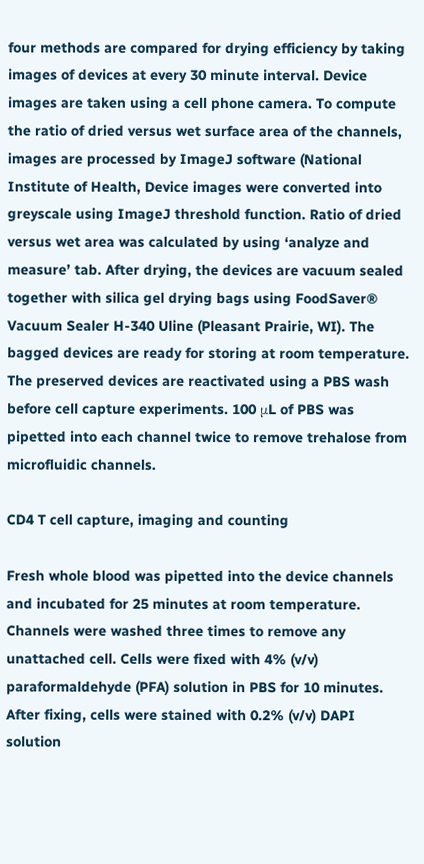four methods are compared for drying efficiency by taking images of devices at every 30 minute interval. Device images are taken using a cell phone camera. To compute the ratio of dried versus wet surface area of the channels, images are processed by ImageJ software (National Institute of Health, Device images were converted into greyscale using ImageJ threshold function. Ratio of dried versus wet area was calculated by using ‘analyze and measure’ tab. After drying, the devices are vacuum sealed together with silica gel drying bags using FoodSaver® Vacuum Sealer H-340 Uline (Pleasant Prairie, WI). The bagged devices are ready for storing at room temperature. The preserved devices are reactivated using a PBS wash before cell capture experiments. 100 μL of PBS was pipetted into each channel twice to remove trehalose from microfluidic channels.

CD4 T cell capture, imaging and counting

Fresh whole blood was pipetted into the device channels and incubated for 25 minutes at room temperature. Channels were washed three times to remove any unattached cell. Cells were fixed with 4% (v/v) paraformaldehyde (PFA) solution in PBS for 10 minutes. After fixing, cells were stained with 0.2% (v/v) DAPI solution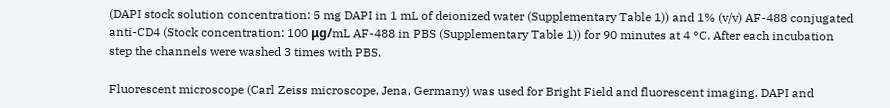(DAPI stock solution concentration: 5 mg DAPI in 1 mL of deionized water (Supplementary Table 1)) and 1% (v/v) AF-488 conjugated anti-CD4 (Stock concentration: 100 μg/mL AF-488 in PBS (Supplementary Table 1)) for 90 minutes at 4 °C. After each incubation step the channels were washed 3 times with PBS.

Fluorescent microscope (Carl Zeiss microscope, Jena, Germany) was used for Bright Field and fluorescent imaging. DAPI and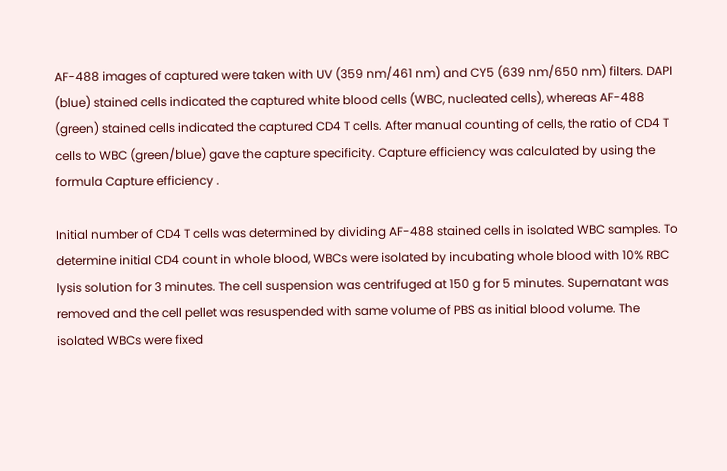AF-488 images of captured were taken with UV (359 nm/461 nm) and CY5 (639 nm/650 nm) filters. DAPI (blue) stained cells indicated the captured white blood cells (WBC, nucleated cells), whereas AF-488 (green) stained cells indicated the captured CD4 T cells. After manual counting of cells, the ratio of CD4 T cells to WBC (green/blue) gave the capture specificity. Capture efficiency was calculated by using the formula Capture efficiency .

Initial number of CD4 T cells was determined by dividing AF-488 stained cells in isolated WBC samples. To determine initial CD4 count in whole blood, WBCs were isolated by incubating whole blood with 10% RBC lysis solution for 3 minutes. The cell suspension was centrifuged at 150 g for 5 minutes. Supernatant was removed and the cell pellet was resuspended with same volume of PBS as initial blood volume. The isolated WBCs were fixed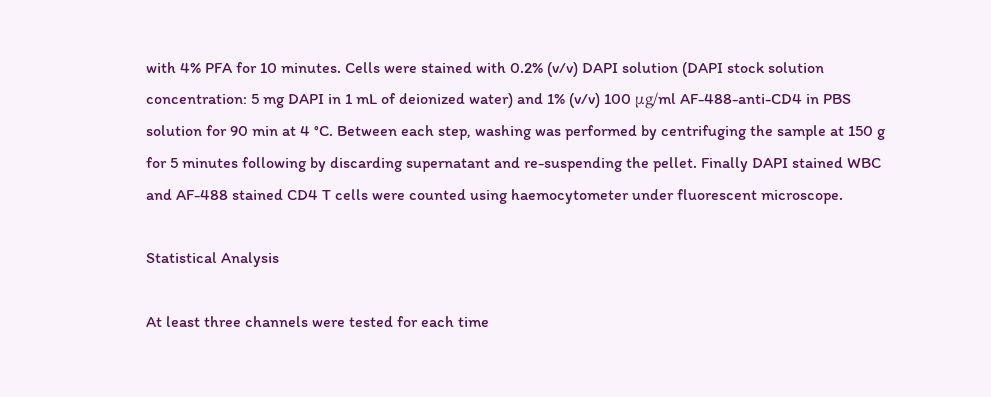with 4% PFA for 10 minutes. Cells were stained with 0.2% (v/v) DAPI solution (DAPI stock solution concentration: 5 mg DAPI in 1 mL of deionized water) and 1% (v/v) 100 μg/ml AF-488-anti-CD4 in PBS solution for 90 min at 4 °C. Between each step, washing was performed by centrifuging the sample at 150 g for 5 minutes following by discarding supernatant and re-suspending the pellet. Finally DAPI stained WBC and AF-488 stained CD4 T cells were counted using haemocytometer under fluorescent microscope.

Statistical Analysis

At least three channels were tested for each time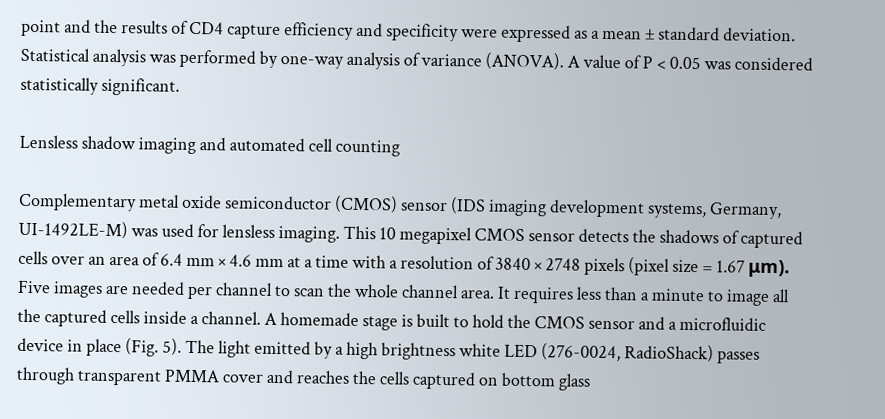point and the results of CD4 capture efficiency and specificity were expressed as a mean ± standard deviation. Statistical analysis was performed by one-way analysis of variance (ANOVA). A value of P < 0.05 was considered statistically significant.

Lensless shadow imaging and automated cell counting

Complementary metal oxide semiconductor (CMOS) sensor (IDS imaging development systems, Germany, UI-1492LE-M) was used for lensless imaging. This 10 megapixel CMOS sensor detects the shadows of captured cells over an area of 6.4 mm × 4.6 mm at a time with a resolution of 3840 × 2748 pixels (pixel size = 1.67 μm). Five images are needed per channel to scan the whole channel area. It requires less than a minute to image all the captured cells inside a channel. A homemade stage is built to hold the CMOS sensor and a microfluidic device in place (Fig. 5). The light emitted by a high brightness white LED (276-0024, RadioShack) passes through transparent PMMA cover and reaches the cells captured on bottom glass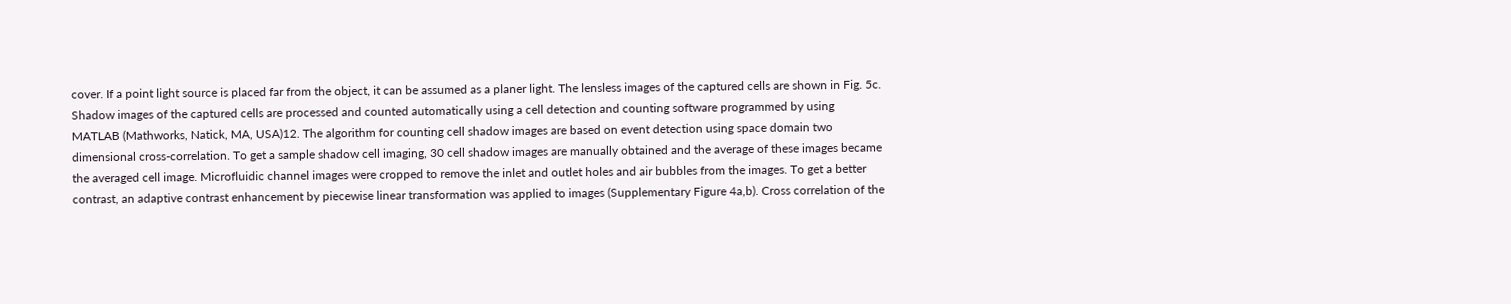cover. If a point light source is placed far from the object, it can be assumed as a planer light. The lensless images of the captured cells are shown in Fig. 5c. Shadow images of the captured cells are processed and counted automatically using a cell detection and counting software programmed by using MATLAB (Mathworks, Natick, MA, USA)12. The algorithm for counting cell shadow images are based on event detection using space domain two dimensional cross-correlation. To get a sample shadow cell imaging, 30 cell shadow images are manually obtained and the average of these images became the averaged cell image. Microfluidic channel images were cropped to remove the inlet and outlet holes and air bubbles from the images. To get a better contrast, an adaptive contrast enhancement by piecewise linear transformation was applied to images (Supplementary Figure 4a,b). Cross correlation of the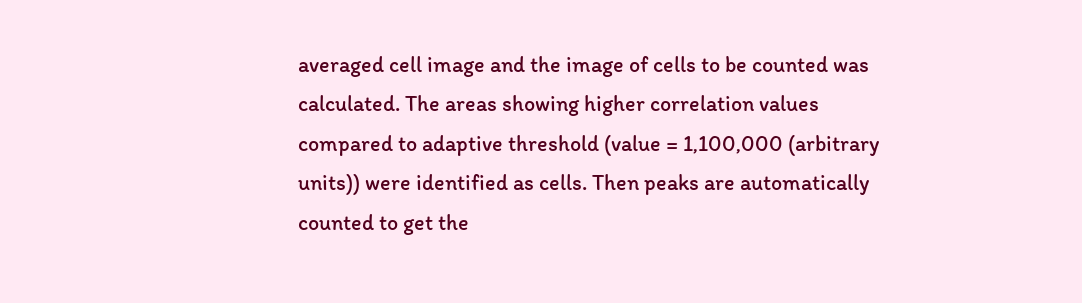averaged cell image and the image of cells to be counted was calculated. The areas showing higher correlation values compared to adaptive threshold (value = 1,100,000 (arbitrary units)) were identified as cells. Then peaks are automatically counted to get the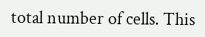total number of cells. This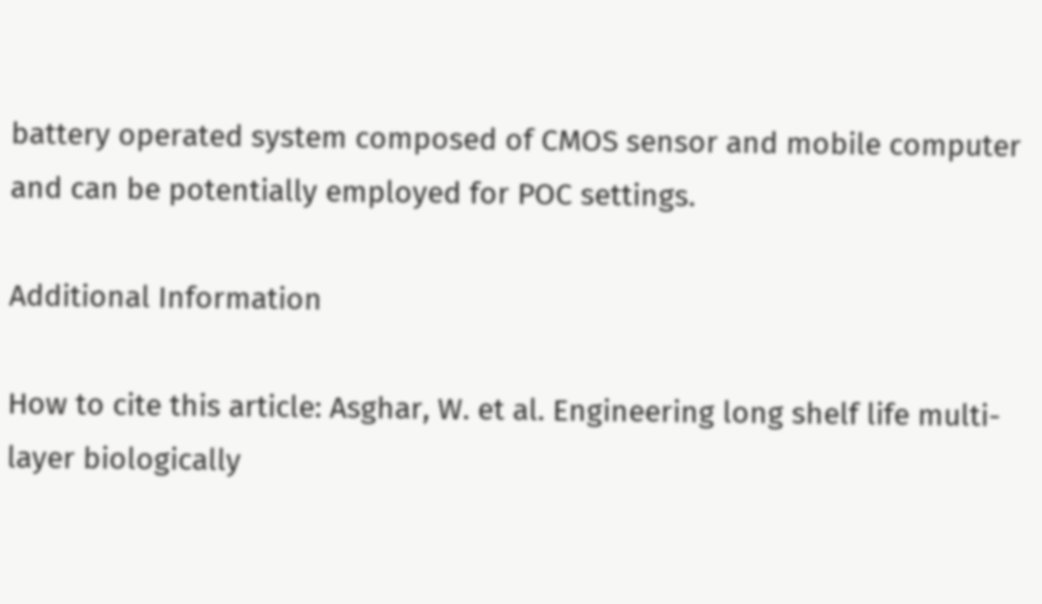battery operated system composed of CMOS sensor and mobile computer and can be potentially employed for POC settings.

Additional Information

How to cite this article: Asghar, W. et al. Engineering long shelf life multi-layer biologically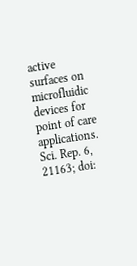active surfaces on microfluidic devices for point of care applications. Sci. Rep. 6, 21163; doi: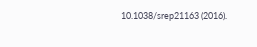10.1038/srep21163 (2016).